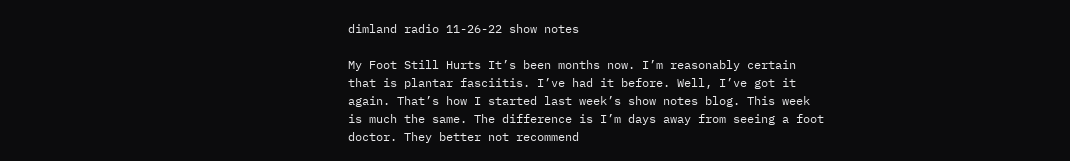dimland radio 11-26-22 show notes

My Foot Still Hurts It’s been months now. I’m reasonably certain that is plantar fasciitis. I’ve had it before. Well, I’ve got it again. That’s how I started last week’s show notes blog. This week is much the same. The difference is I’m days away from seeing a foot doctor. They better not recommend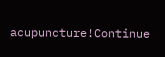acupuncture!Continue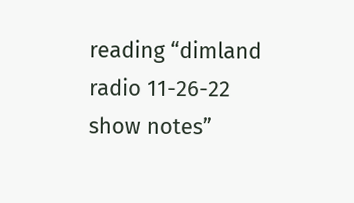reading “dimland radio 11-26-22 show notes”